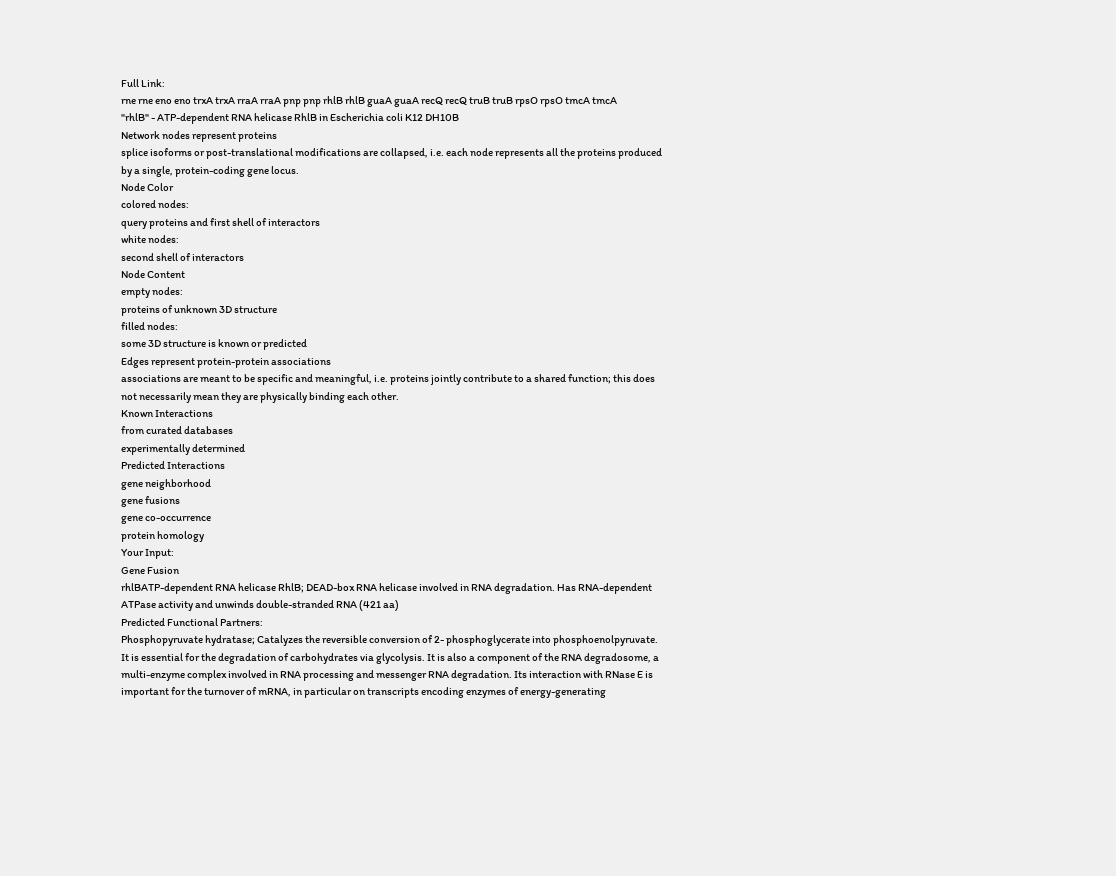Full Link:
rne rne eno eno trxA trxA rraA rraA pnp pnp rhlB rhlB guaA guaA recQ recQ truB truB rpsO rpsO tmcA tmcA
"rhlB" - ATP-dependent RNA helicase RhlB in Escherichia coli K12 DH10B
Network nodes represent proteins
splice isoforms or post-translational modifications are collapsed, i.e. each node represents all the proteins produced by a single, protein-coding gene locus.
Node Color
colored nodes:
query proteins and first shell of interactors
white nodes:
second shell of interactors
Node Content
empty nodes:
proteins of unknown 3D structure
filled nodes:
some 3D structure is known or predicted
Edges represent protein-protein associations
associations are meant to be specific and meaningful, i.e. proteins jointly contribute to a shared function; this does not necessarily mean they are physically binding each other.
Known Interactions
from curated databases
experimentally determined
Predicted Interactions
gene neighborhood
gene fusions
gene co-occurrence
protein homology
Your Input:
Gene Fusion
rhlBATP-dependent RNA helicase RhlB; DEAD-box RNA helicase involved in RNA degradation. Has RNA-dependent ATPase activity and unwinds double-stranded RNA (421 aa)
Predicted Functional Partners:
Phosphopyruvate hydratase; Catalyzes the reversible conversion of 2- phosphoglycerate into phosphoenolpyruvate. It is essential for the degradation of carbohydrates via glycolysis. It is also a component of the RNA degradosome, a multi-enzyme complex involved in RNA processing and messenger RNA degradation. Its interaction with RNase E is important for the turnover of mRNA, in particular on transcripts encoding enzymes of energy-generating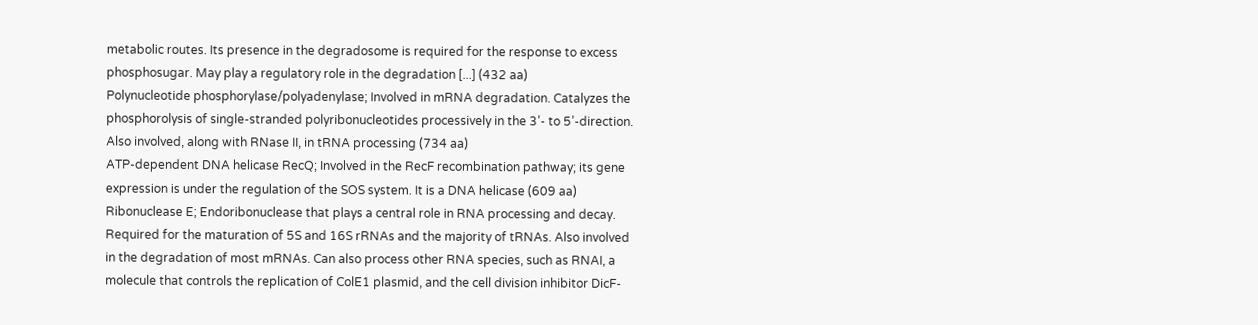metabolic routes. Its presence in the degradosome is required for the response to excess phosphosugar. May play a regulatory role in the degradation [...] (432 aa)
Polynucleotide phosphorylase/polyadenylase; Involved in mRNA degradation. Catalyzes the phosphorolysis of single-stranded polyribonucleotides processively in the 3’- to 5’-direction. Also involved, along with RNase II, in tRNA processing (734 aa)
ATP-dependent DNA helicase RecQ; Involved in the RecF recombination pathway; its gene expression is under the regulation of the SOS system. It is a DNA helicase (609 aa)
Ribonuclease E; Endoribonuclease that plays a central role in RNA processing and decay. Required for the maturation of 5S and 16S rRNAs and the majority of tRNAs. Also involved in the degradation of most mRNAs. Can also process other RNA species, such as RNAI, a molecule that controls the replication of ColE1 plasmid, and the cell division inhibitor DicF-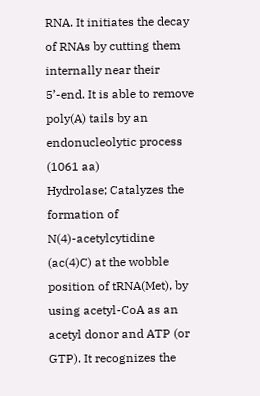RNA. It initiates the decay of RNAs by cutting them internally near their 5’-end. It is able to remove poly(A) tails by an endonucleolytic process (1061 aa)
Hydrolase; Catalyzes the formation of N(4)-acetylcytidine (ac(4)C) at the wobble position of tRNA(Met), by using acetyl-CoA as an acetyl donor and ATP (or GTP). It recognizes the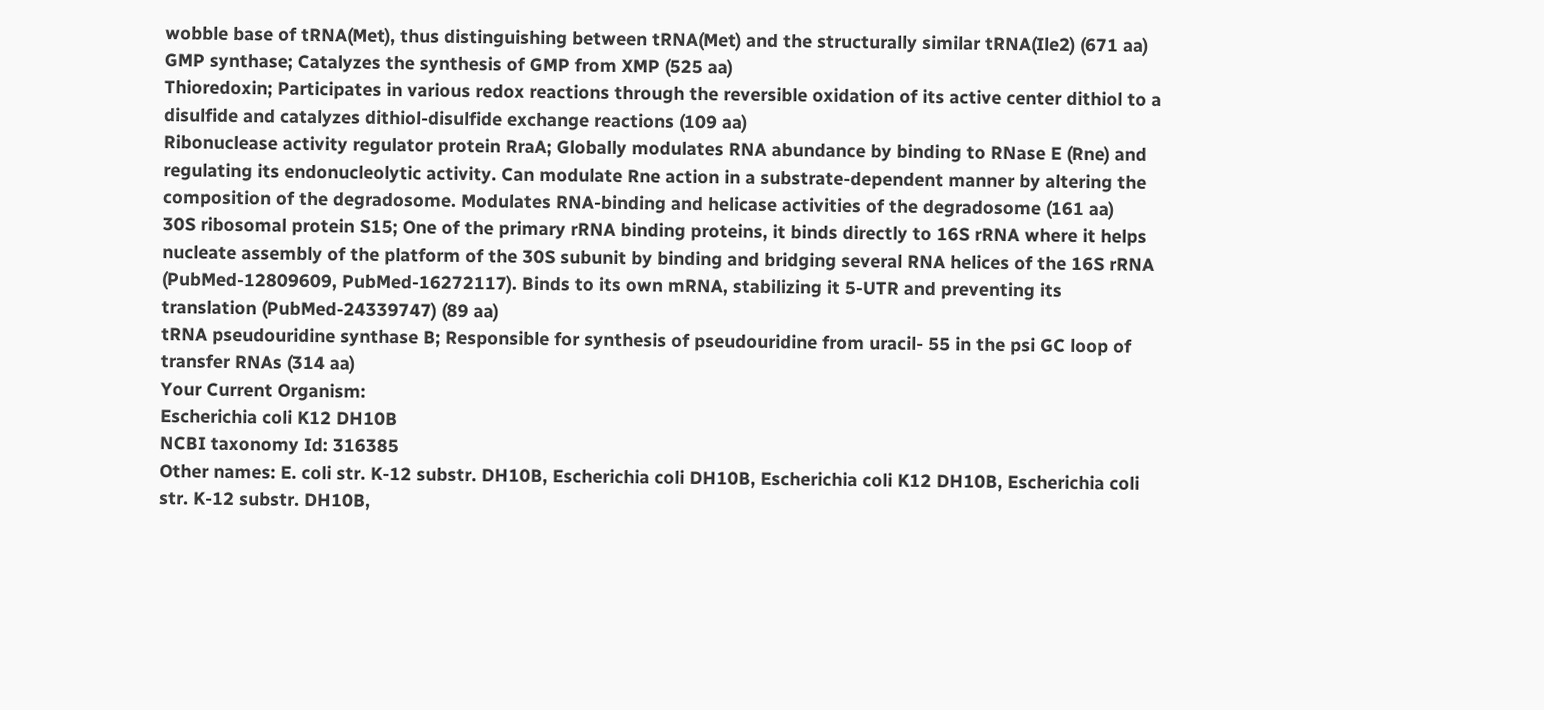wobble base of tRNA(Met), thus distinguishing between tRNA(Met) and the structurally similar tRNA(Ile2) (671 aa)
GMP synthase; Catalyzes the synthesis of GMP from XMP (525 aa)
Thioredoxin; Participates in various redox reactions through the reversible oxidation of its active center dithiol to a disulfide and catalyzes dithiol-disulfide exchange reactions (109 aa)
Ribonuclease activity regulator protein RraA; Globally modulates RNA abundance by binding to RNase E (Rne) and regulating its endonucleolytic activity. Can modulate Rne action in a substrate-dependent manner by altering the composition of the degradosome. Modulates RNA-binding and helicase activities of the degradosome (161 aa)
30S ribosomal protein S15; One of the primary rRNA binding proteins, it binds directly to 16S rRNA where it helps nucleate assembly of the platform of the 30S subunit by binding and bridging several RNA helices of the 16S rRNA (PubMed-12809609, PubMed-16272117). Binds to its own mRNA, stabilizing it 5-UTR and preventing its translation (PubMed-24339747) (89 aa)
tRNA pseudouridine synthase B; Responsible for synthesis of pseudouridine from uracil- 55 in the psi GC loop of transfer RNAs (314 aa)
Your Current Organism:
Escherichia coli K12 DH10B
NCBI taxonomy Id: 316385
Other names: E. coli str. K-12 substr. DH10B, Escherichia coli DH10B, Escherichia coli K12 DH10B, Escherichia coli str. K-12 substr. DH10B,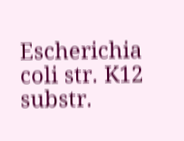Escherichia coli str. K12 substr.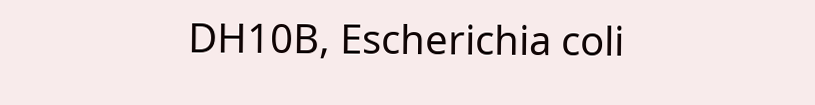DH10B, Escherichia coli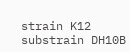strain K12 substrain DH10B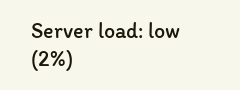Server load: low (2%)